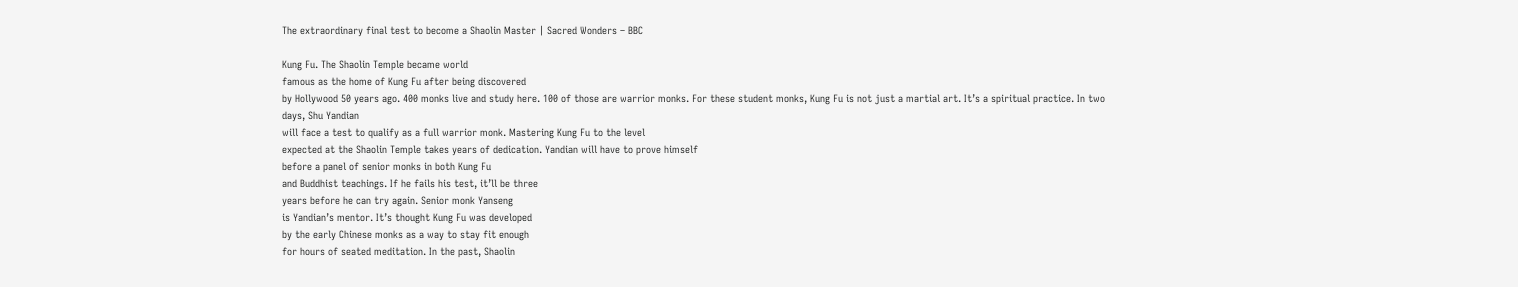The extraordinary final test to become a Shaolin Master | Sacred Wonders – BBC

Kung Fu. The Shaolin Temple became world
famous as the home of Kung Fu after being discovered
by Hollywood 50 years ago. 400 monks live and study here. 100 of those are warrior monks. For these student monks, Kung Fu is not just a martial art. It’s a spiritual practice. In two days, Shu Yandian
will face a test to qualify as a full warrior monk. Mastering Kung Fu to the level
expected at the Shaolin Temple takes years of dedication. Yandian will have to prove himself
before a panel of senior monks in both Kung Fu
and Buddhist teachings. If he fails his test, it’ll be three
years before he can try again. Senior monk Yanseng
is Yandian’s mentor. It’s thought Kung Fu was developed
by the early Chinese monks as a way to stay fit enough
for hours of seated meditation. In the past, Shaolin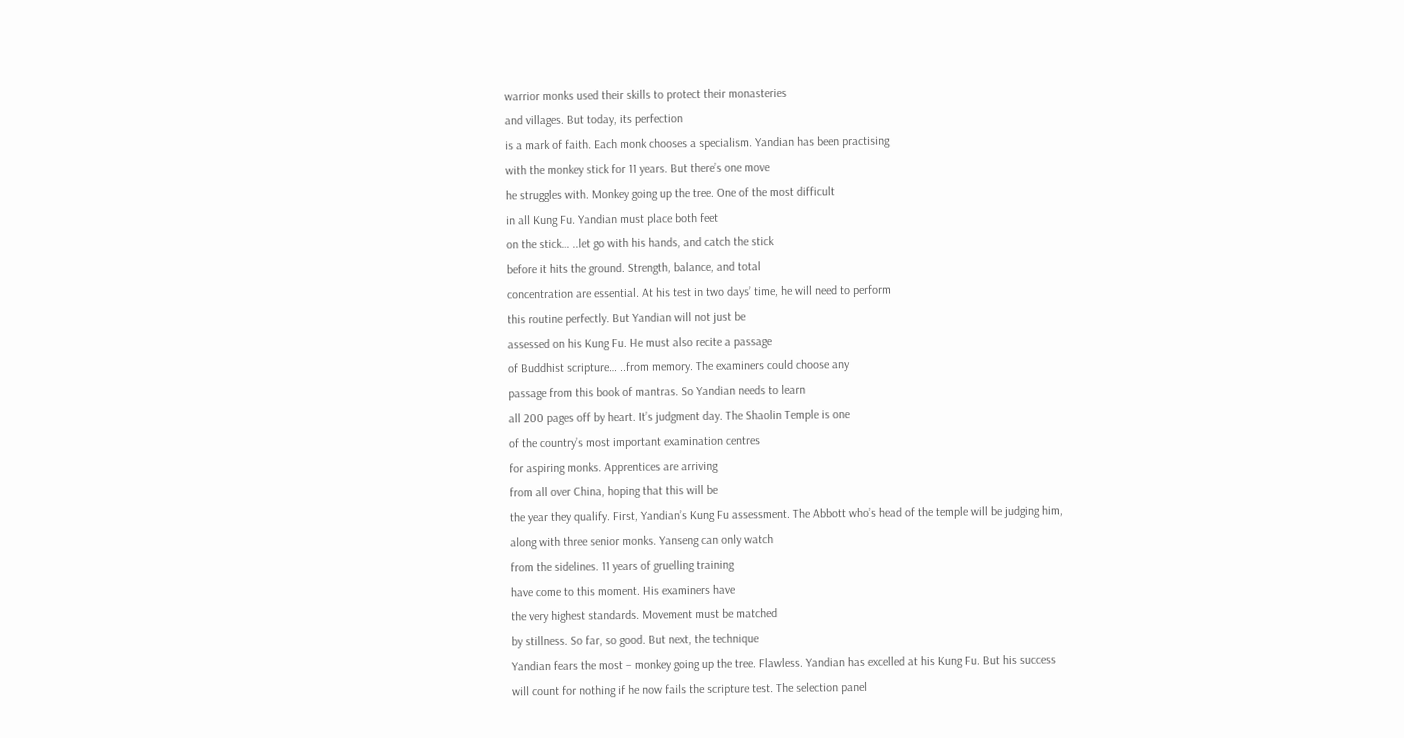warrior monks used their skills to protect their monasteries
and villages. But today, its perfection
is a mark of faith. Each monk chooses a specialism. Yandian has been practising
with the monkey stick for 11 years. But there’s one move
he struggles with. Monkey going up the tree. One of the most difficult
in all Kung Fu. Yandian must place both feet
on the stick… ..let go with his hands, and catch the stick
before it hits the ground. Strength, balance, and total
concentration are essential. At his test in two days’ time, he will need to perform
this routine perfectly. But Yandian will not just be
assessed on his Kung Fu. He must also recite a passage
of Buddhist scripture… ..from memory. The examiners could choose any
passage from this book of mantras. So Yandian needs to learn
all 200 pages off by heart. It’s judgment day. The Shaolin Temple is one
of the country’s most important examination centres
for aspiring monks. Apprentices are arriving
from all over China, hoping that this will be
the year they qualify. First, Yandian’s Kung Fu assessment. The Abbott who’s head of the temple will be judging him,
along with three senior monks. Yanseng can only watch
from the sidelines. 11 years of gruelling training
have come to this moment. His examiners have
the very highest standards. Movement must be matched
by stillness. So far, so good. But next, the technique
Yandian fears the most – monkey going up the tree. Flawless. Yandian has excelled at his Kung Fu. But his success
will count for nothing if he now fails the scripture test. The selection panel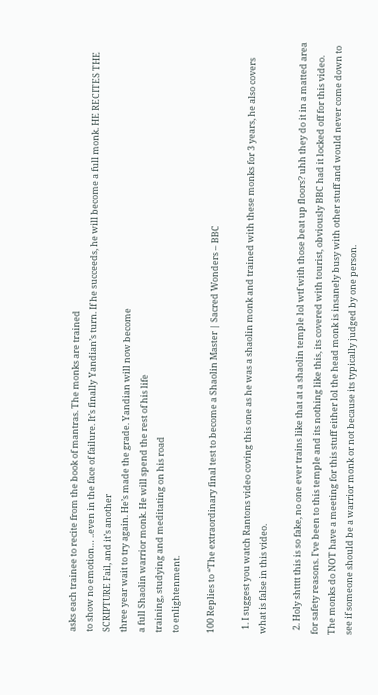asks each trainee to recite from the book of mantras. The monks are trained
to show no emotion… ..even in the face of failure. It’s finally Yandian’s turn. If he succeeds, he will become a full monk. HE RECITES THE SCRIPTURE Fail, and it’s another
three year wait to try again. He’s made the grade. Yandian will now become
a full Shaolin warrior monk. He will spend the rest of his life
training, studying and meditating on his road
to enlightenment.

100 Replies to “The extraordinary final test to become a Shaolin Master | Sacred Wonders – BBC

  1. I suggest you watch Rantons video coving this one as he was a shaolin monk and trained with these monks for 3 years, he also covers what is false in this video.

  2. Holy shtttt this is so fake, no one ever trains like that at a shaolin temple lol wtf with those beat up floors? uhh they do it in a matted area for safety reasons. I've been to this temple and its nothing like this, its covered with tourist, obviously BBC had it locked off for this video. The monks do NOT have a meeting for this stuff either lol the head monk is insanely busy with other stuff and would never come down to see if someone should be a warrior monk or not because its typically judged by one person.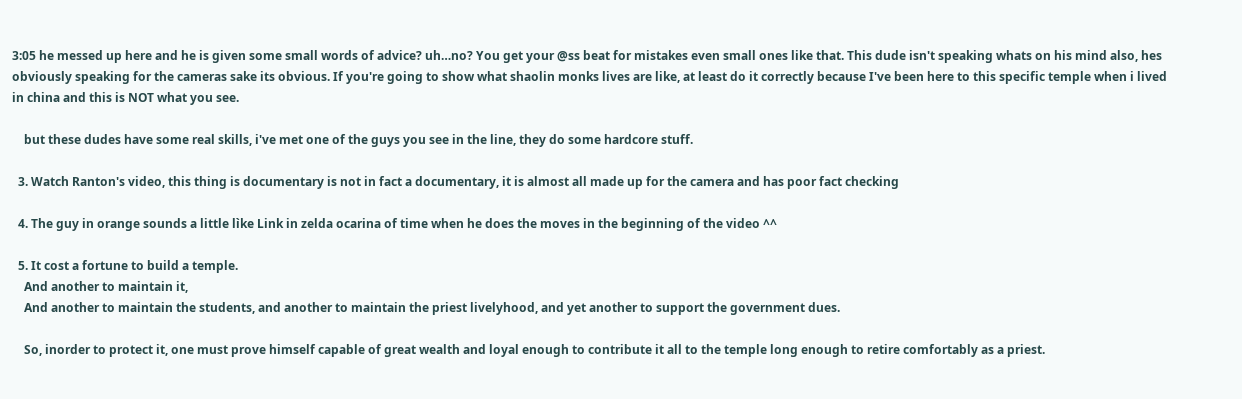3:05 he messed up here and he is given some small words of advice? uh…no? You get your @ss beat for mistakes even small ones like that. This dude isn't speaking whats on his mind also, hes obviously speaking for the cameras sake its obvious. If you're going to show what shaolin monks lives are like, at least do it correctly because I've been here to this specific temple when i lived in china and this is NOT what you see.

    but these dudes have some real skills, i've met one of the guys you see in the line, they do some hardcore stuff.

  3. Watch Ranton's video, this thing is documentary is not in fact a documentary, it is almost all made up for the camera and has poor fact checking

  4. The guy in orange sounds a little lìke Link in zelda ocarina of time when he does the moves in the beginning of the video ^^

  5. It cost a fortune to build a temple.
    And another to maintain it,
    And another to maintain the students, and another to maintain the priest livelyhood, and yet another to support the government dues.

    So, inorder to protect it, one must prove himself capable of great wealth and loyal enough to contribute it all to the temple long enough to retire comfortably as a priest.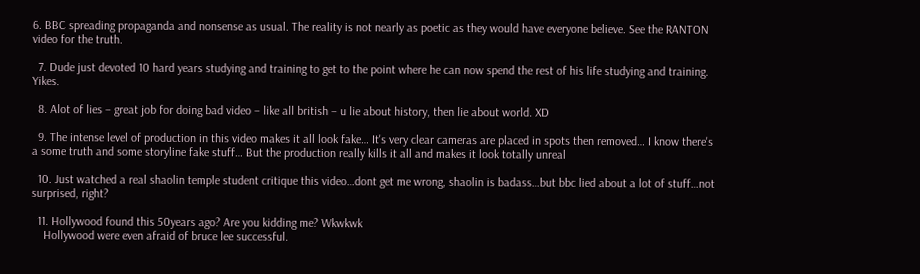6. BBC spreading propaganda and nonsense as usual. The reality is not nearly as poetic as they would have everyone believe. See the RANTON video for the truth.

  7. Dude just devoted 10 hard years studying and training to get to the point where he can now spend the rest of his life studying and training. Yikes.

  8. Alot of lies – great job for doing bad video – like all british – u lie about history, then lie about world. XD

  9. The intense level of production in this video makes it all look fake… It's very clear cameras are placed in spots then removed… I know there's a some truth and some storyline fake stuff… But the production really kills it all and makes it look totally unreal

  10. Just watched a real shaolin temple student critique this video…dont get me wrong, shaolin is badass…but bbc lied about a lot of stuff…not surprised, right?

  11. Hollywood found this 50years ago? Are you kidding me? Wkwkwk
    Hollywood were even afraid of bruce lee successful.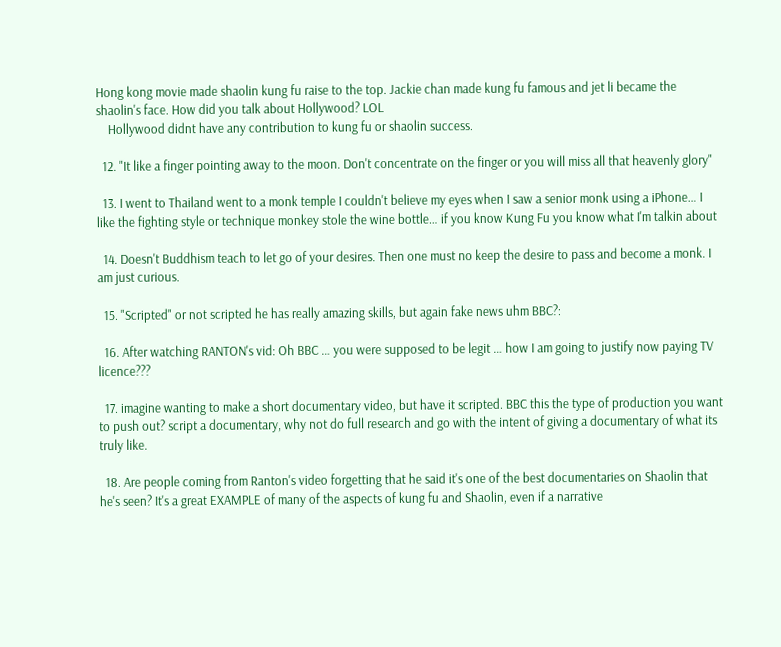Hong kong movie made shaolin kung fu raise to the top. Jackie chan made kung fu famous and jet li became the shaolin's face. How did you talk about Hollywood? LOL
    Hollywood didnt have any contribution to kung fu or shaolin success.

  12. "It like a finger pointing away to the moon. Don't concentrate on the finger or you will miss all that heavenly glory"

  13. I went to Thailand went to a monk temple I couldn't believe my eyes when I saw a senior monk using a iPhone… I like the fighting style or technique monkey stole the wine bottle… if you know Kung Fu you know what I'm talkin about

  14. Doesn't Buddhism teach to let go of your desires. Then one must no keep the desire to pass and become a monk. I am just curious.

  15. "Scripted" or not scripted he has really amazing skills, but again fake news uhm BBC?:

  16. After watching RANTON's vid: Oh BBC … you were supposed to be legit … how I am going to justify now paying TV licence???

  17. imagine wanting to make a short documentary video, but have it scripted. BBC this the type of production you want to push out? script a documentary, why not do full research and go with the intent of giving a documentary of what its truly like.

  18. Are people coming from Ranton's video forgetting that he said it's one of the best documentaries on Shaolin that he's seen? It's a great EXAMPLE of many of the aspects of kung fu and Shaolin, even if a narrative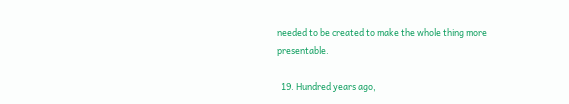needed to be created to make the whole thing more presentable.

  19. Hundred years ago,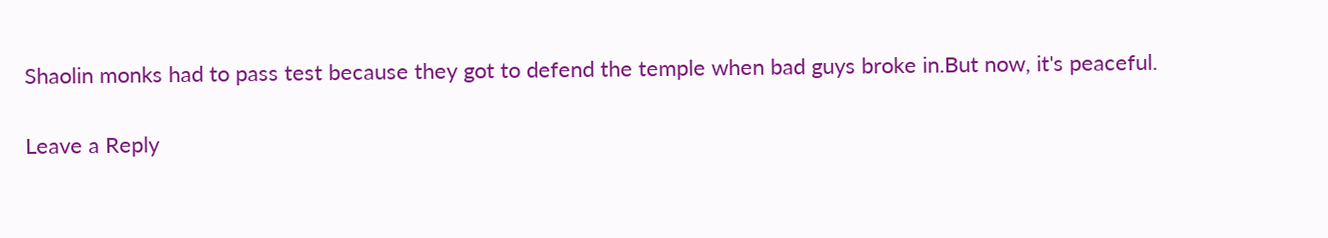Shaolin monks had to pass test because they got to defend the temple when bad guys broke in.But now, it's peaceful.

Leave a Reply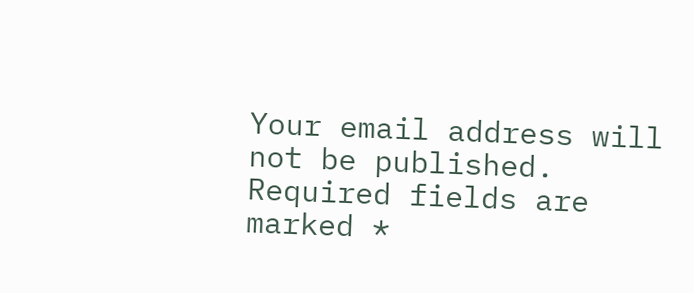Your email address will not be published. Required fields are marked *